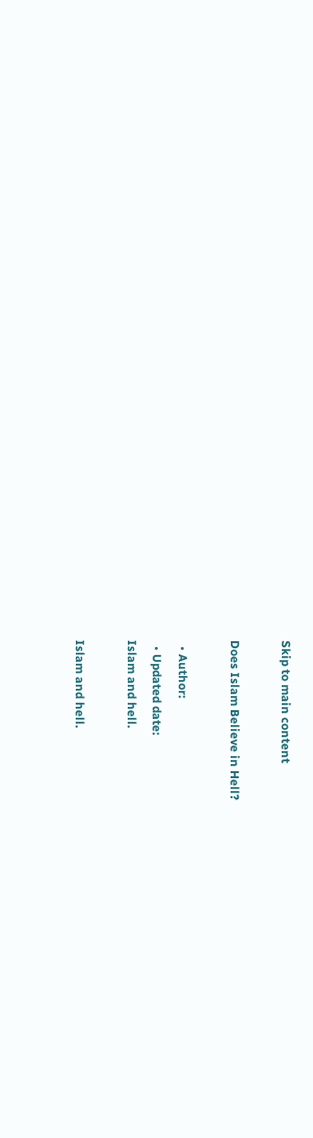Skip to main content

Does Islam Believe in Hell?

  • Author:
  • Updated date:
Islam and hell.

Islam and hell.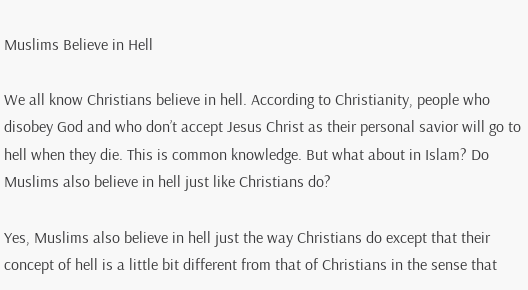Muslims Believe in Hell

We all know Christians believe in hell. According to Christianity, people who disobey God and who don’t accept Jesus Christ as their personal savior will go to hell when they die. This is common knowledge. But what about in Islam? Do Muslims also believe in hell just like Christians do?

Yes, Muslims also believe in hell just the way Christians do except that their concept of hell is a little bit different from that of Christians in the sense that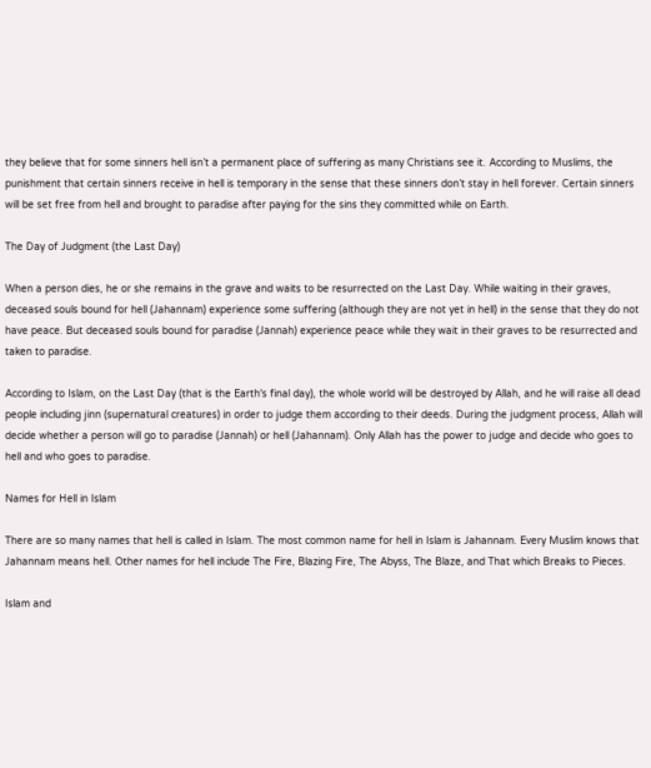they believe that for some sinners hell isn’t a permanent place of suffering as many Christians see it. According to Muslims, the punishment that certain sinners receive in hell is temporary in the sense that these sinners don’t stay in hell forever. Certain sinners will be set free from hell and brought to paradise after paying for the sins they committed while on Earth.

The Day of Judgment (the Last Day)

When a person dies, he or she remains in the grave and waits to be resurrected on the Last Day. While waiting in their graves, deceased souls bound for hell (Jahannam) experience some suffering (although they are not yet in hell) in the sense that they do not have peace. But deceased souls bound for paradise (Jannah) experience peace while they wait in their graves to be resurrected and taken to paradise.

According to Islam, on the Last Day (that is the Earth's final day), the whole world will be destroyed by Allah, and he will raise all dead people including jinn (supernatural creatures) in order to judge them according to their deeds. During the judgment process, Allah will decide whether a person will go to paradise (Jannah) or hell (Jahannam). Only Allah has the power to judge and decide who goes to hell and who goes to paradise.

Names for Hell in Islam

There are so many names that hell is called in Islam. The most common name for hell in Islam is Jahannam. Every Muslim knows that Jahannam means hell. Other names for hell include The Fire, Blazing Fire, The Abyss, The Blaze, and That which Breaks to Pieces.

Islam and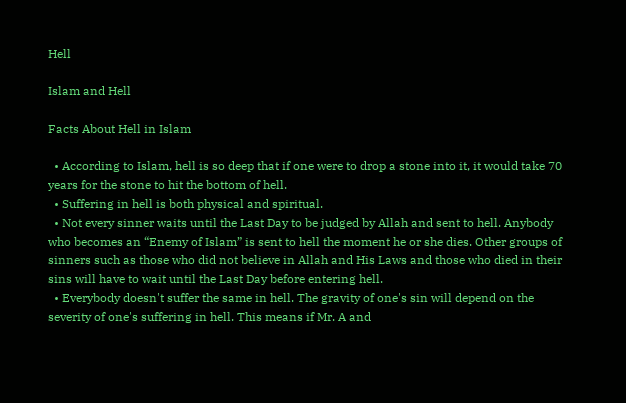Hell

Islam and Hell

Facts About Hell in Islam

  • According to Islam, hell is so deep that if one were to drop a stone into it, it would take 70 years for the stone to hit the bottom of hell.
  • Suffering in hell is both physical and spiritual.
  • Not every sinner waits until the Last Day to be judged by Allah and sent to hell. Anybody who becomes an “Enemy of Islam” is sent to hell the moment he or she dies. Other groups of sinners such as those who did not believe in Allah and His Laws and those who died in their sins will have to wait until the Last Day before entering hell.
  • Everybody doesn't suffer the same in hell. The gravity of one's sin will depend on the severity of one's suffering in hell. This means if Mr. A and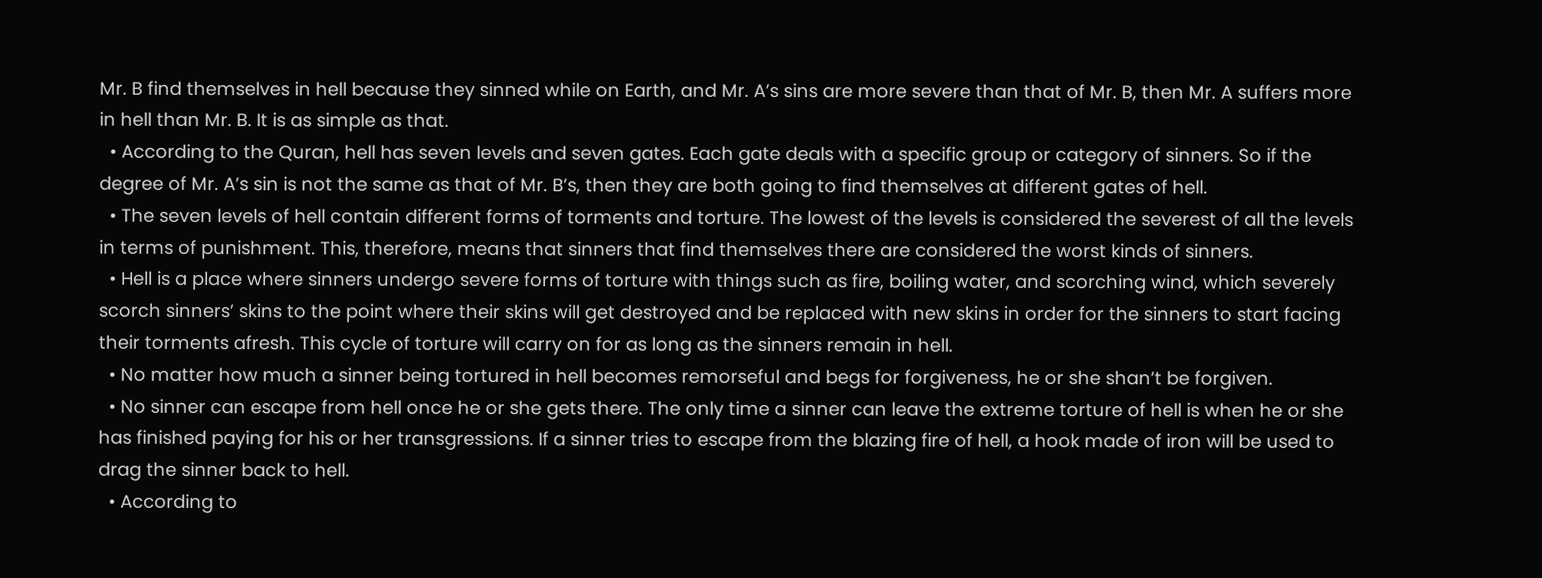Mr. B find themselves in hell because they sinned while on Earth, and Mr. A’s sins are more severe than that of Mr. B, then Mr. A suffers more in hell than Mr. B. It is as simple as that.
  • According to the Quran, hell has seven levels and seven gates. Each gate deals with a specific group or category of sinners. So if the degree of Mr. A’s sin is not the same as that of Mr. B’s, then they are both going to find themselves at different gates of hell.
  • The seven levels of hell contain different forms of torments and torture. The lowest of the levels is considered the severest of all the levels in terms of punishment. This, therefore, means that sinners that find themselves there are considered the worst kinds of sinners.
  • Hell is a place where sinners undergo severe forms of torture with things such as fire, boiling water, and scorching wind, which severely scorch sinners’ skins to the point where their skins will get destroyed and be replaced with new skins in order for the sinners to start facing their torments afresh. This cycle of torture will carry on for as long as the sinners remain in hell.
  • No matter how much a sinner being tortured in hell becomes remorseful and begs for forgiveness, he or she shan’t be forgiven.
  • No sinner can escape from hell once he or she gets there. The only time a sinner can leave the extreme torture of hell is when he or she has finished paying for his or her transgressions. If a sinner tries to escape from the blazing fire of hell, a hook made of iron will be used to drag the sinner back to hell.
  • According to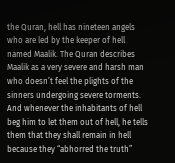the Quran, hell has nineteen angels who are led by the keeper of hell named Maalik. The Quran describes Maalik as a very severe and harsh man who doesn’t feel the plights of the sinners undergoing severe torments. And whenever the inhabitants of hell beg him to let them out of hell, he tells them that they shall remain in hell because they “abhorred the truth”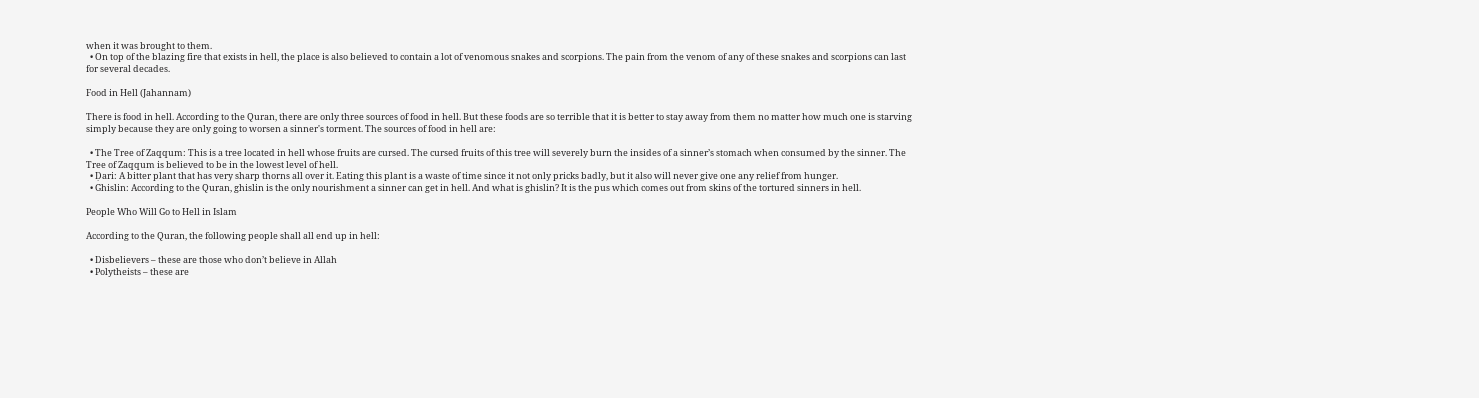when it was brought to them.
  • On top of the blazing fire that exists in hell, the place is also believed to contain a lot of venomous snakes and scorpions. The pain from the venom of any of these snakes and scorpions can last for several decades.

Food in Hell (Jahannam)

There is food in hell. According to the Quran, there are only three sources of food in hell. But these foods are so terrible that it is better to stay away from them no matter how much one is starving simply because they are only going to worsen a sinner's torment. The sources of food in hell are:

  • The Tree of Zaqqum: This is a tree located in hell whose fruits are cursed. The cursed fruits of this tree will severely burn the insides of a sinner’s stomach when consumed by the sinner. The Tree of Zaqqum is believed to be in the lowest level of hell.
  • Ḍari: A bitter plant that has very sharp thorns all over it. Eating this plant is a waste of time since it not only pricks badly, but it also will never give one any relief from hunger.
  • Ghislin: According to the Quran, ghislin is the only nourishment a sinner can get in hell. And what is ghislin? It is the pus which comes out from skins of the tortured sinners in hell.

People Who Will Go to Hell in Islam

According to the Quran, the following people shall all end up in hell:

  • Disbelievers – these are those who don’t believe in Allah
  • Polytheists – these are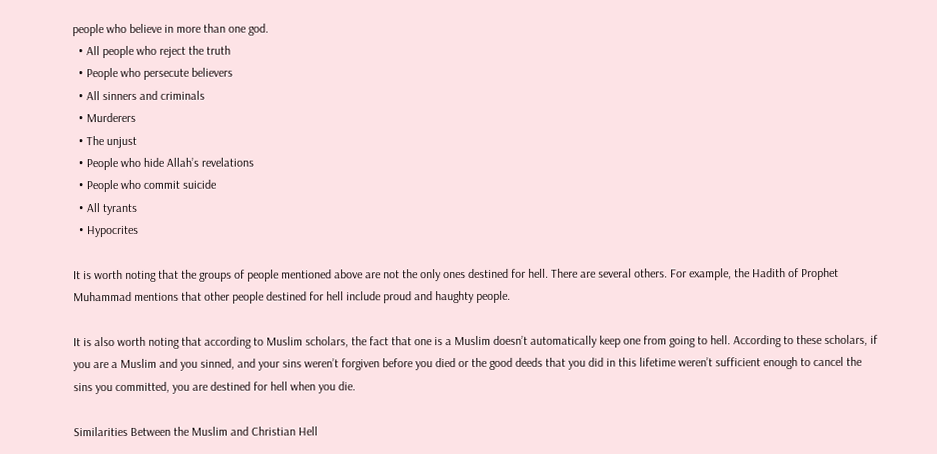people who believe in more than one god.
  • All people who reject the truth
  • People who persecute believers
  • All sinners and criminals
  • Murderers
  • The unjust
  • People who hide Allah’s revelations
  • People who commit suicide
  • All tyrants
  • Hypocrites

It is worth noting that the groups of people mentioned above are not the only ones destined for hell. There are several others. For example, the Hadith of Prophet Muhammad mentions that other people destined for hell include proud and haughty people.

It is also worth noting that according to Muslim scholars, the fact that one is a Muslim doesn’t automatically keep one from going to hell. According to these scholars, if you are a Muslim and you sinned, and your sins weren’t forgiven before you died or the good deeds that you did in this lifetime weren’t sufficient enough to cancel the sins you committed, you are destined for hell when you die.

Similarities Between the Muslim and Christian Hell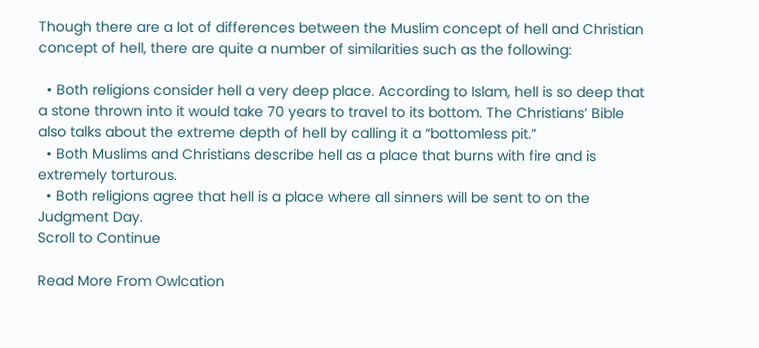Though there are a lot of differences between the Muslim concept of hell and Christian concept of hell, there are quite a number of similarities such as the following:

  • Both religions consider hell a very deep place. According to Islam, hell is so deep that a stone thrown into it would take 70 years to travel to its bottom. The Christians’ Bible also talks about the extreme depth of hell by calling it a “bottomless pit.”
  • Both Muslims and Christians describe hell as a place that burns with fire and is extremely torturous.
  • Both religions agree that hell is a place where all sinners will be sent to on the Judgment Day.
Scroll to Continue

Read More From Owlcation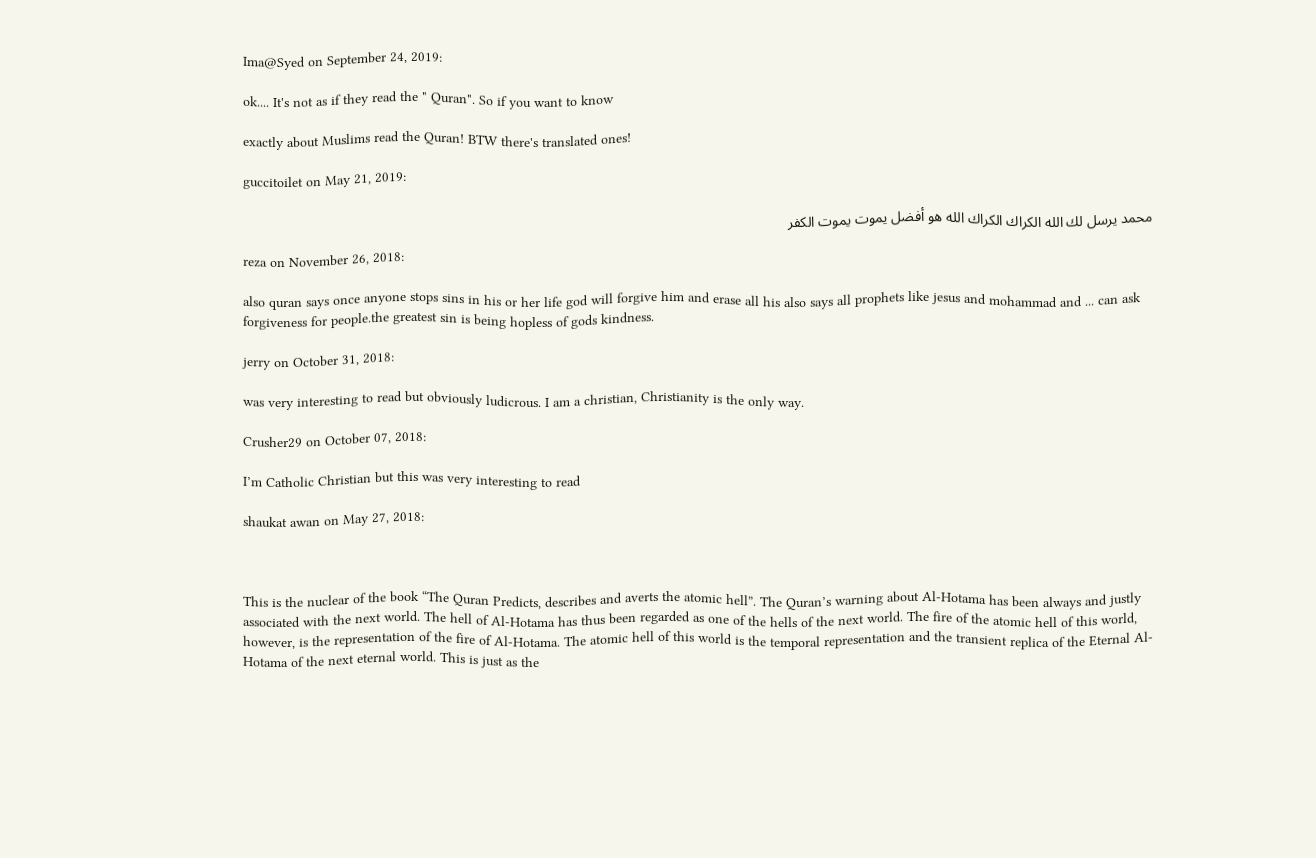Ima@Syed on September 24, 2019:

ok.... It's not as if they read the " Quran". So if you want to know

exactly about Muslims read the Quran! BTW there's translated ones!

guccitoilet on May 21, 2019:

محمد يرسل لك الله الكراك الكراك الله هو أفضل يموت يموت الكفر

reza on November 26, 2018:

also quran says once anyone stops sins in his or her life god will forgive him and erase all his also says all prophets like jesus and mohammad and ... can ask forgiveness for people.the greatest sin is being hopless of gods kindness.

jerry on October 31, 2018:

was very interesting to read but obviously ludicrous. I am a christian, Christianity is the only way.

Crusher29 on October 07, 2018:

I’m Catholic Christian but this was very interesting to read

shaukat awan on May 27, 2018:



This is the nuclear of the book “The Quran Predicts, describes and averts the atomic hell”. The Quran’s warning about Al-Hotama has been always and justly associated with the next world. The hell of Al-Hotama has thus been regarded as one of the hells of the next world. The fire of the atomic hell of this world, however, is the representation of the fire of Al-Hotama. The atomic hell of this world is the temporal representation and the transient replica of the Eternal Al-Hotama of the next eternal world. This is just as the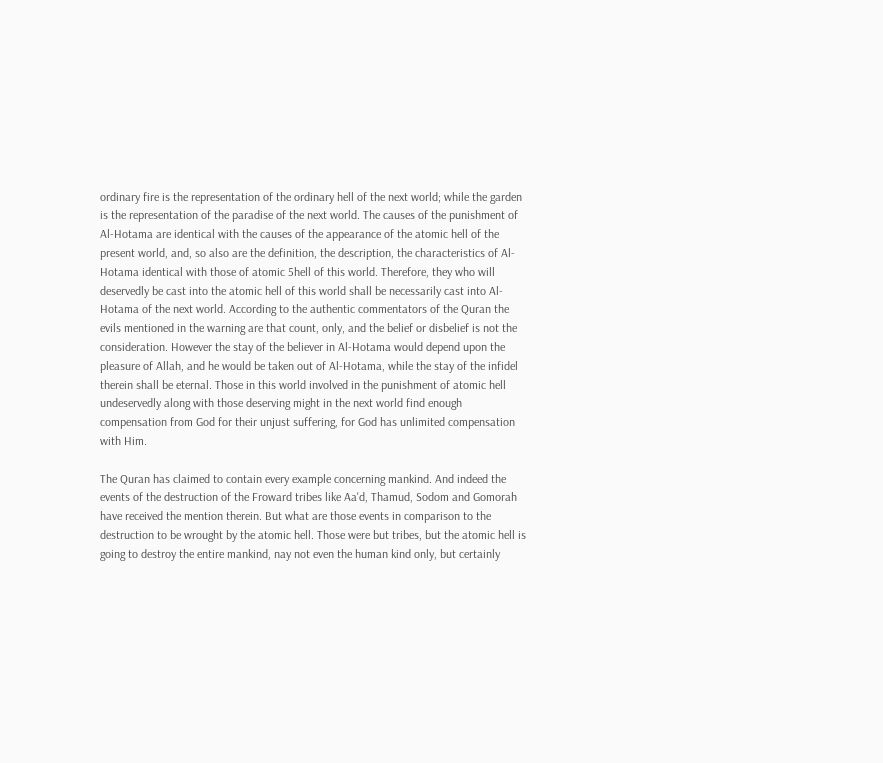ordinary fire is the representation of the ordinary hell of the next world; while the garden is the representation of the paradise of the next world. The causes of the punishment of Al-Hotama are identical with the causes of the appearance of the atomic hell of the present world, and, so also are the definition, the description, the characteristics of Al-Hotama identical with those of atomic 5hell of this world. Therefore, they who will deservedly be cast into the atomic hell of this world shall be necessarily cast into Al-Hotama of the next world. According to the authentic commentators of the Quran the evils mentioned in the warning are that count, only, and the belief or disbelief is not the consideration. However the stay of the believer in Al-Hotama would depend upon the pleasure of Allah, and he would be taken out of Al-Hotama, while the stay of the infidel therein shall be eternal. Those in this world involved in the punishment of atomic hell undeservedly along with those deserving might in the next world find enough compensation from God for their unjust suffering, for God has unlimited compensation with Him.

The Quran has claimed to contain every example concerning mankind. And indeed the events of the destruction of the Froward tribes like Aa'd, Thamud, Sodom and Gomorah have received the mention therein. But what are those events in comparison to the destruction to be wrought by the atomic hell. Those were but tribes, but the atomic hell is going to destroy the entire mankind, nay not even the human kind only, but certainly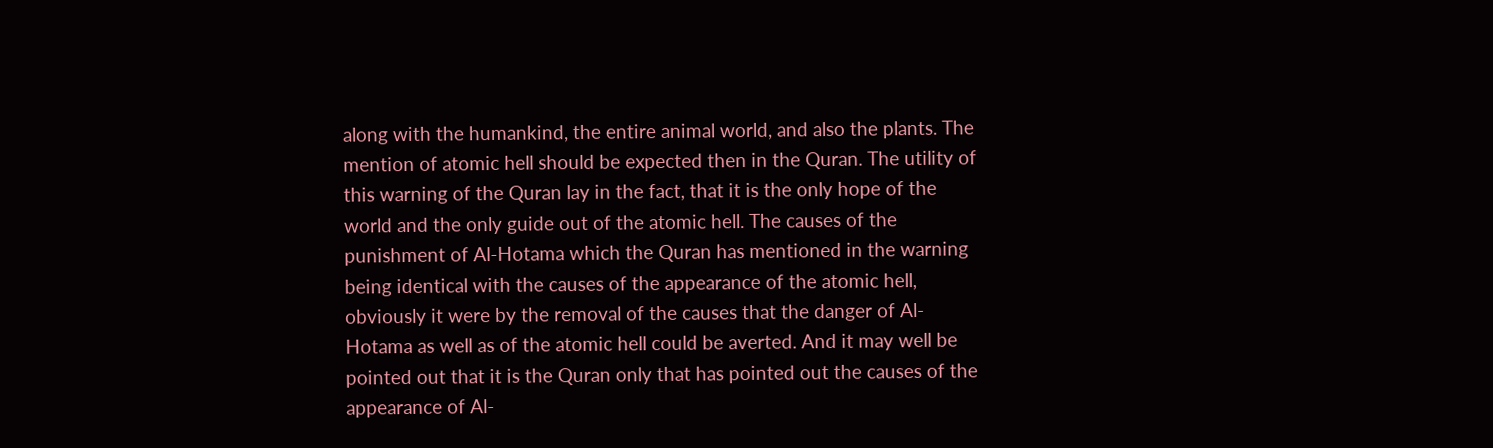along with the humankind, the entire animal world, and also the plants. The mention of atomic hell should be expected then in the Quran. The utility of this warning of the Quran lay in the fact, that it is the only hope of the world and the only guide out of the atomic hell. The causes of the punishment of Al-Hotama which the Quran has mentioned in the warning being identical with the causes of the appearance of the atomic hell, obviously it were by the removal of the causes that the danger of Al-Hotama as well as of the atomic hell could be averted. And it may well be pointed out that it is the Quran only that has pointed out the causes of the appearance of Al-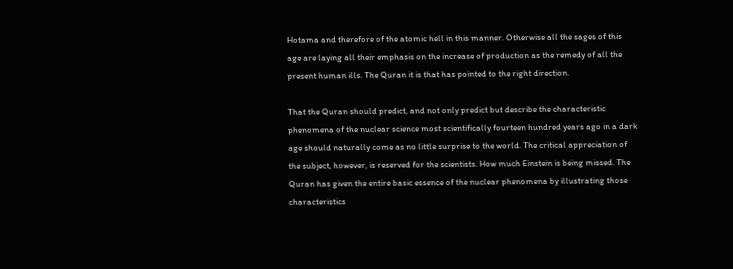Hotama and therefore of the atomic hell in this manner. Otherwise all the sages of this age are laying all their emphasis on the increase of production as the remedy of all the present human ills. The Quran it is that has pointed to the right direction.

That the Quran should predict, and not only predict but describe the characteristic phenomena of the nuclear science most scientifically fourteen hundred years ago in a dark age should naturally come as no little surprise to the world. The critical appreciation of the subject, however, is reserved for the scientists. How much Einstein is being missed. The Quran has given the entire basic essence of the nuclear phenomena by illustrating those characteristics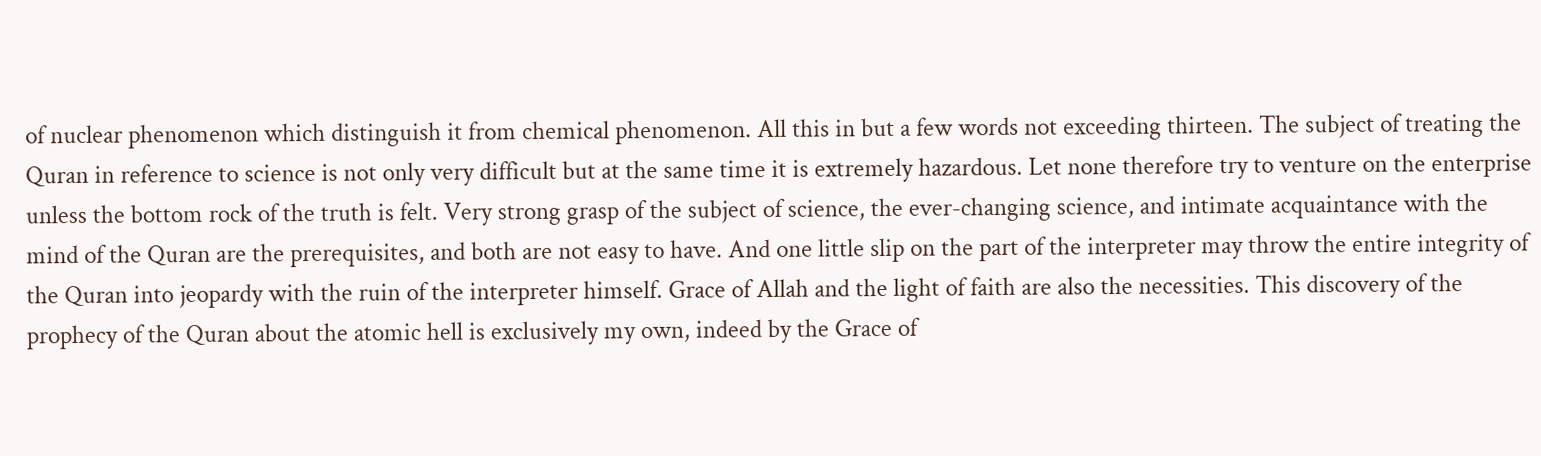of nuclear phenomenon which distinguish it from chemical phenomenon. All this in but a few words not exceeding thirteen. The subject of treating the Quran in reference to science is not only very difficult but at the same time it is extremely hazardous. Let none therefore try to venture on the enterprise unless the bottom rock of the truth is felt. Very strong grasp of the subject of science, the ever-changing science, and intimate acquaintance with the mind of the Quran are the prerequisites, and both are not easy to have. And one little slip on the part of the interpreter may throw the entire integrity of the Quran into jeopardy with the ruin of the interpreter himself. Grace of Allah and the light of faith are also the necessities. This discovery of the prophecy of the Quran about the atomic hell is exclusively my own, indeed by the Grace of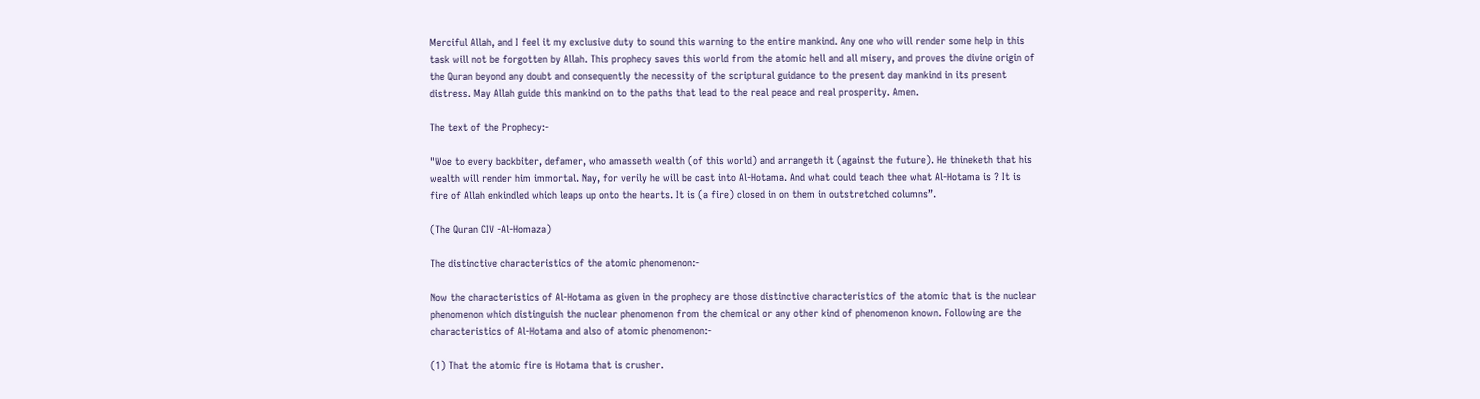Merciful Allah, and I feel it my exclusive duty to sound this warning to the entire mankind. Any one who will render some help in this task will not be forgotten by Allah. This prophecy saves this world from the atomic hell and all misery, and proves the divine origin of the Quran beyond any doubt and consequently the necessity of the scriptural guidance to the present day mankind in its present distress. May Allah guide this mankind on to the paths that lead to the real peace and real prosperity. Amen.

The text of the Prophecy:-

"Woe to every backbiter, defamer, who amasseth wealth (of this world) and arrangeth it (against the future). He thineketh that his wealth will render him immortal. Nay, for verily he will be cast into Al-Hotama. And what could teach thee what Al-Hotama is ? It is fire of Allah enkindled which leaps up onto the hearts. It is (a fire) closed in on them in outstretched columns”.

(The Quran CIV -Al-Homaza)

The distinctive characteristics of the atomic phenomenon:-

Now the characteristics of Al-Hotama as given in the prophecy are those distinctive characteristics of the atomic that is the nuclear phenomenon which distinguish the nuclear phenomenon from the chemical or any other kind of phenomenon known. Following are the characteristics of Al-Hotama and also of atomic phenomenon:-

(1) That the atomic fire is Hotama that is crusher.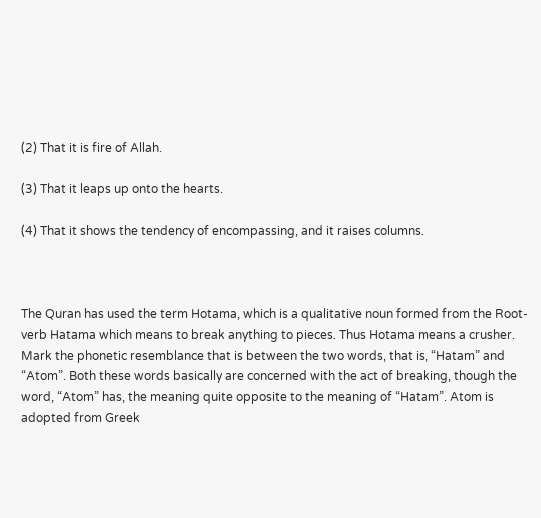(2) That it is fire of Allah.

(3) That it leaps up onto the hearts.

(4) That it shows the tendency of encompassing, and it raises columns.



The Quran has used the term Hotama, which is a qualitative noun formed from the Root-verb Hatama which means to break anything to pieces. Thus Hotama means a crusher. Mark the phonetic resemblance that is between the two words, that is, “Hatam” and “Atom”. Both these words basically are concerned with the act of breaking, though the word, “Atom” has, the meaning quite opposite to the meaning of “Hatam”. Atom is adopted from Greek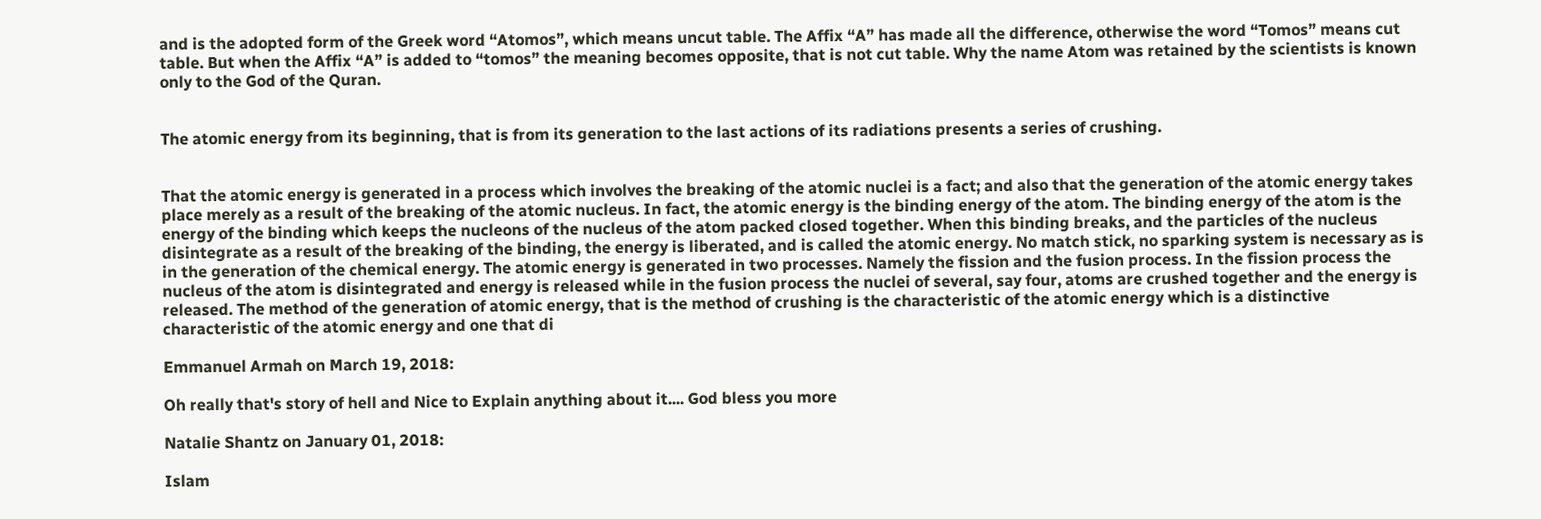and is the adopted form of the Greek word “Atomos”, which means uncut table. The Affix “A” has made all the difference, otherwise the word “Tomos” means cut table. But when the Affix “A” is added to “tomos” the meaning becomes opposite, that is not cut table. Why the name Atom was retained by the scientists is known only to the God of the Quran.


The atomic energy from its beginning, that is from its generation to the last actions of its radiations presents a series of crushing.


That the atomic energy is generated in a process which involves the breaking of the atomic nuclei is a fact; and also that the generation of the atomic energy takes place merely as a result of the breaking of the atomic nucleus. In fact, the atomic energy is the binding energy of the atom. The binding energy of the atom is the energy of the binding which keeps the nucleons of the nucleus of the atom packed closed together. When this binding breaks, and the particles of the nucleus disintegrate as a result of the breaking of the binding, the energy is liberated, and is called the atomic energy. No match stick, no sparking system is necessary as is in the generation of the chemical energy. The atomic energy is generated in two processes. Namely the fission and the fusion process. In the fission process the nucleus of the atom is disintegrated and energy is released while in the fusion process the nuclei of several, say four, atoms are crushed together and the energy is released. The method of the generation of atomic energy, that is the method of crushing is the characteristic of the atomic energy which is a distinctive characteristic of the atomic energy and one that di

Emmanuel Armah on March 19, 2018:

Oh really that's story of hell and Nice to Explain anything about it.... God bless you more

Natalie Shantz on January 01, 2018:

Islam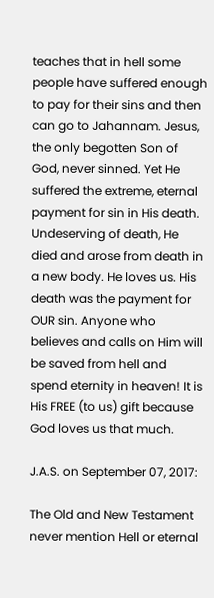teaches that in hell some people have suffered enough to pay for their sins and then can go to Jahannam. Jesus, the only begotten Son of God, never sinned. Yet He suffered the extreme, eternal payment for sin in His death. Undeserving of death, He died and arose from death in a new body. He loves us. His death was the payment for OUR sin. Anyone who believes and calls on Him will be saved from hell and spend eternity in heaven! It is His FREE (to us) gift because God loves us that much.

J.A.S. on September 07, 2017:

The Old and New Testament never mention Hell or eternal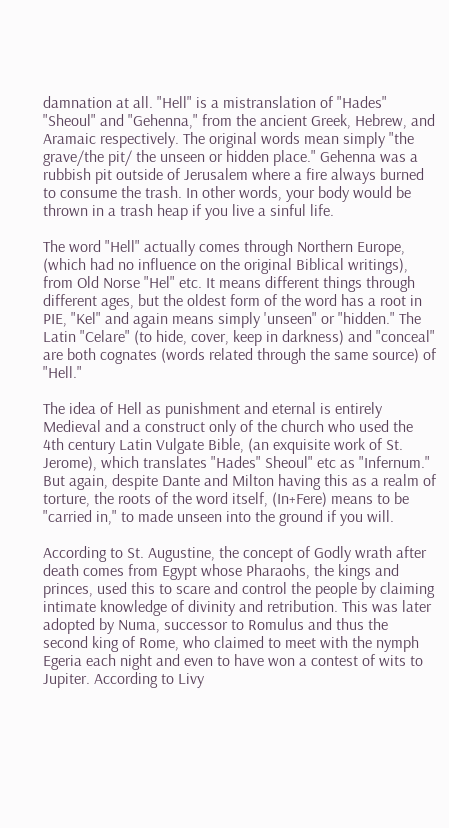damnation at all. "Hell" is a mistranslation of "Hades" "Sheoul" and "Gehenna," from the ancient Greek, Hebrew, and Aramaic respectively. The original words mean simply "the grave/the pit/ the unseen or hidden place." Gehenna was a rubbish pit outside of Jerusalem where a fire always burned to consume the trash. In other words, your body would be thrown in a trash heap if you live a sinful life.

The word "Hell" actually comes through Northern Europe, (which had no influence on the original Biblical writings), from Old Norse "Hel" etc. It means different things through different ages, but the oldest form of the word has a root in PIE, "Kel" and again means simply 'unseen" or "hidden." The Latin "Celare" (to hide, cover, keep in darkness) and "conceal" are both cognates (words related through the same source) of "Hell."

The idea of Hell as punishment and eternal is entirely Medieval and a construct only of the church who used the 4th century Latin Vulgate Bible, (an exquisite work of St. Jerome), which translates "Hades" Sheoul" etc as "Infernum." But again, despite Dante and Milton having this as a realm of torture, the roots of the word itself, (In+Fere) means to be "carried in," to made unseen into the ground if you will.

According to St. Augustine, the concept of Godly wrath after death comes from Egypt whose Pharaohs, the kings and princes, used this to scare and control the people by claiming intimate knowledge of divinity and retribution. This was later adopted by Numa, successor to Romulus and thus the second king of Rome, who claimed to meet with the nymph Egeria each night and even to have won a contest of wits to Jupiter. According to Livy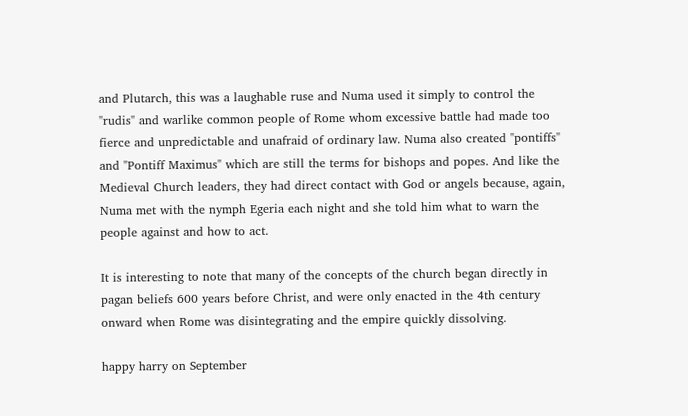and Plutarch, this was a laughable ruse and Numa used it simply to control the "rudis" and warlike common people of Rome whom excessive battle had made too fierce and unpredictable and unafraid of ordinary law. Numa also created "pontiffs" and "Pontiff Maximus" which are still the terms for bishops and popes. And like the Medieval Church leaders, they had direct contact with God or angels because, again, Numa met with the nymph Egeria each night and she told him what to warn the people against and how to act.

It is interesting to note that many of the concepts of the church began directly in pagan beliefs 600 years before Christ, and were only enacted in the 4th century onward when Rome was disintegrating and the empire quickly dissolving.

happy harry on September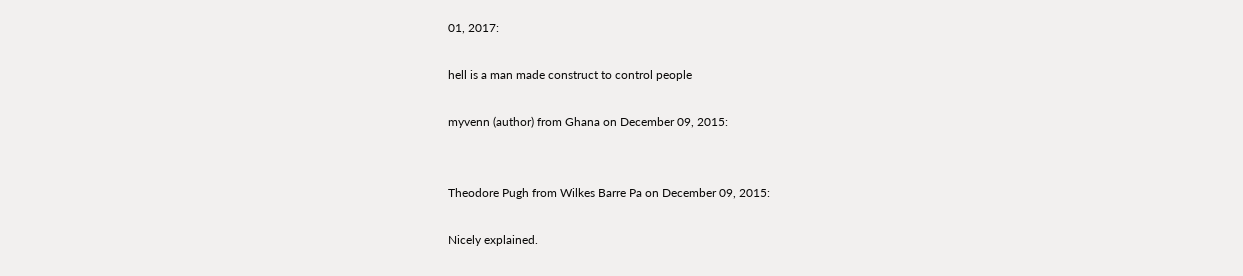01, 2017:

hell is a man made construct to control people

myvenn (author) from Ghana on December 09, 2015:


Theodore Pugh from Wilkes Barre Pa on December 09, 2015:

Nicely explained.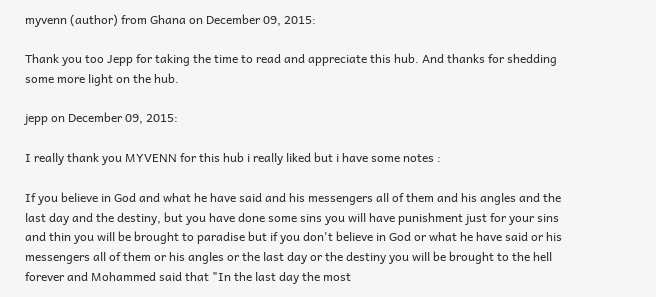myvenn (author) from Ghana on December 09, 2015:

Thank you too Jepp for taking the time to read and appreciate this hub. And thanks for shedding some more light on the hub.

jepp on December 09, 2015:

I really thank you MYVENN for this hub i really liked but i have some notes :

If you believe in God and what he have said and his messengers all of them and his angles and the last day and the destiny, but you have done some sins you will have punishment just for your sins and thin you will be brought to paradise but if you don't believe in God or what he have said or his messengers all of them or his angles or the last day or the destiny you will be brought to the hell forever and Mohammed said that "In the last day the most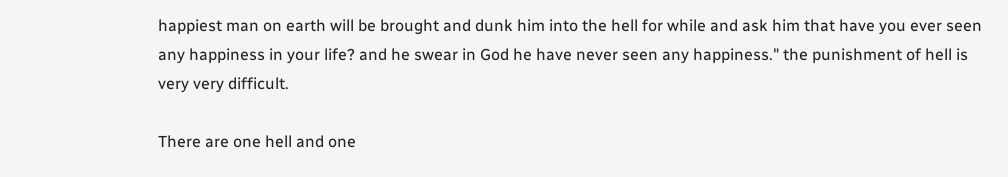happiest man on earth will be brought and dunk him into the hell for while and ask him that have you ever seen any happiness in your life? and he swear in God he have never seen any happiness." the punishment of hell is very very difficult.

There are one hell and one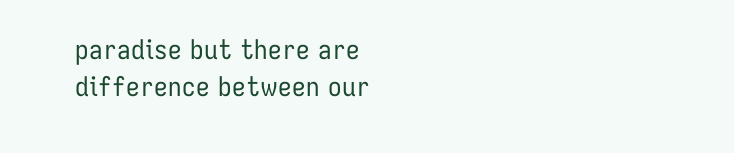paradise but there are difference between our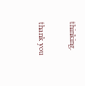thinking.

thank you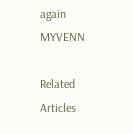again MYVENN

Related Articles